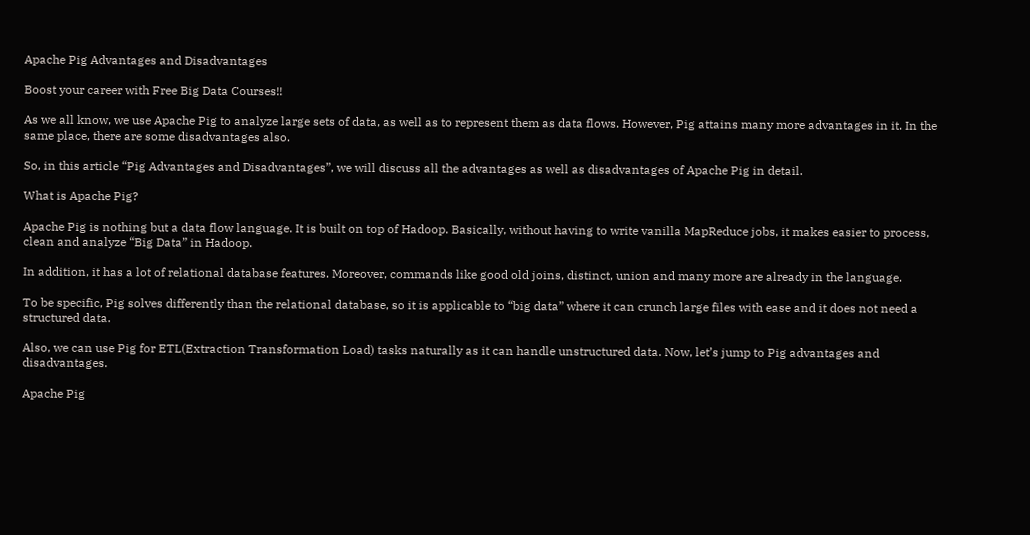Apache Pig Advantages and Disadvantages

Boost your career with Free Big Data Courses!!

As we all know, we use Apache Pig to analyze large sets of data, as well as to represent them as data flows. However, Pig attains many more advantages in it. In the same place, there are some disadvantages also.

So, in this article “Pig Advantages and Disadvantages”, we will discuss all the advantages as well as disadvantages of Apache Pig in detail.

What is Apache Pig?

Apache Pig is nothing but a data flow language. It is built on top of Hadoop. Basically, without having to write vanilla MapReduce jobs, it makes easier to process, clean and analyze “Big Data” in Hadoop.

In addition, it has a lot of relational database features. Moreover, commands like good old joins, distinct, union and many more are already in the language.

To be specific, Pig solves differently than the relational database, so it is applicable to “big data” where it can crunch large files with ease and it does not need a structured data.

Also, we can use Pig for ETL(Extraction Transformation Load) tasks naturally as it can handle unstructured data. Now, let’s jump to Pig advantages and disadvantages.

Apache Pig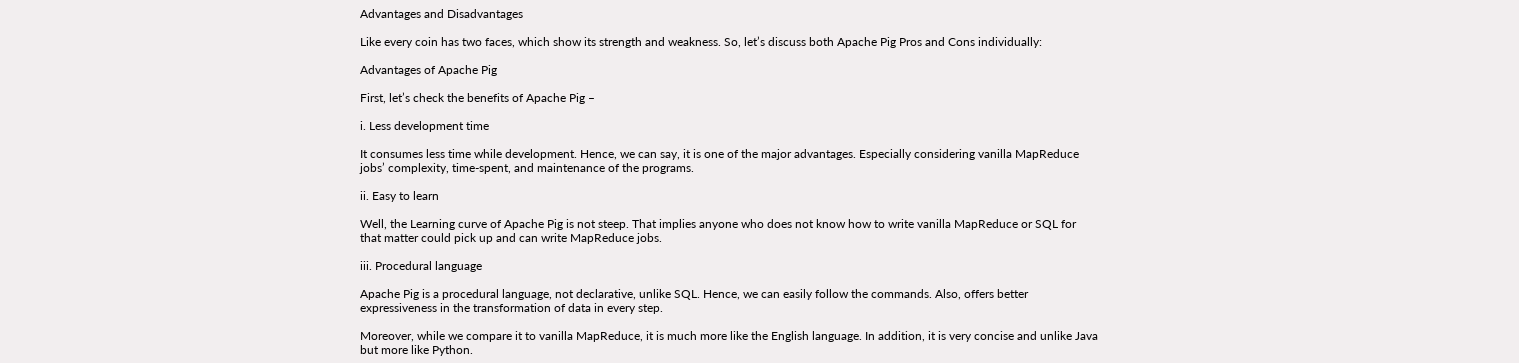Advantages and Disadvantages

Like every coin has two faces, which show its strength and weakness. So, let’s discuss both Apache Pig Pros and Cons individually:

Advantages of Apache Pig

First, let’s check the benefits of Apache Pig –

i. Less development time

It consumes less time while development. Hence, we can say, it is one of the major advantages. Especially considering vanilla MapReduce jobs’ complexity, time-spent, and maintenance of the programs.

ii. Easy to learn

Well, the Learning curve of Apache Pig is not steep. That implies anyone who does not know how to write vanilla MapReduce or SQL for that matter could pick up and can write MapReduce jobs.

iii. Procedural language

Apache Pig is a procedural language, not declarative, unlike SQL. Hence, we can easily follow the commands. Also, offers better expressiveness in the transformation of data in every step.

Moreover, while we compare it to vanilla MapReduce, it is much more like the English language. In addition, it is very concise and unlike Java but more like Python.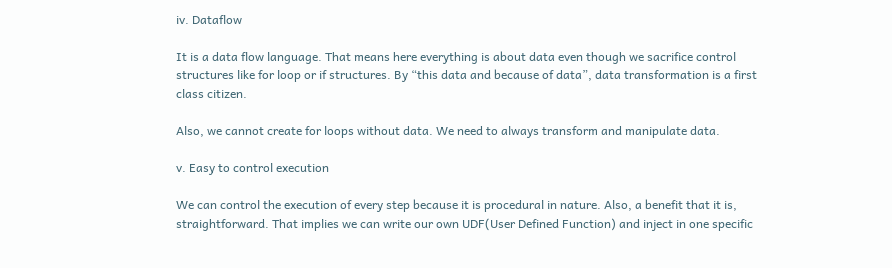iv. Dataflow

It is a data flow language. That means here everything is about data even though we sacrifice control structures like for loop or if structures. By “this data and because of data”, data transformation is a first class citizen.

Also, we cannot create for loops without data. We need to always transform and manipulate data.

v. Easy to control execution

We can control the execution of every step because it is procedural in nature. Also, a benefit that it is, straightforward. That implies we can write our own UDF(User Defined Function) and inject in one specific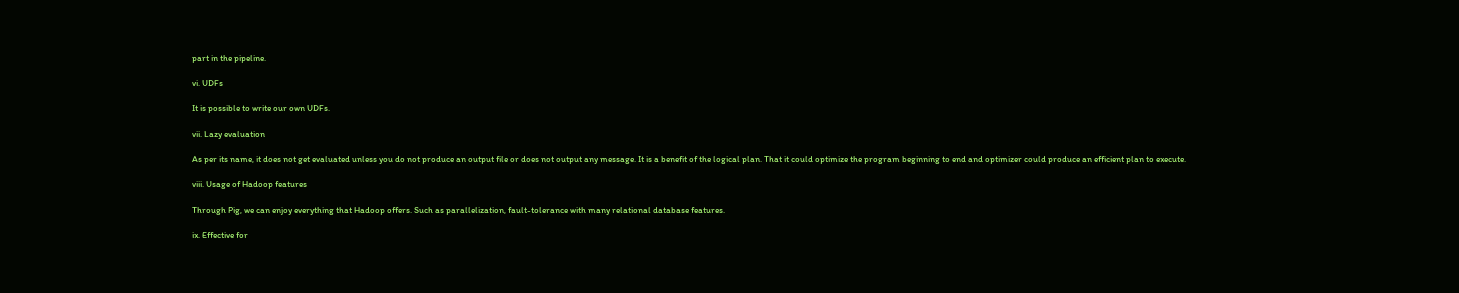part in the pipeline.

vi. UDFs

It is possible to write our own UDFs.

vii. Lazy evaluation

As per its name, it does not get evaluated unless you do not produce an output file or does not output any message. It is a benefit of the logical plan. That it could optimize the program beginning to end and optimizer could produce an efficient plan to execute.

viii. Usage of Hadoop features

Through Pig, we can enjoy everything that Hadoop offers. Such as parallelization, fault-tolerance with many relational database features.

ix. Effective for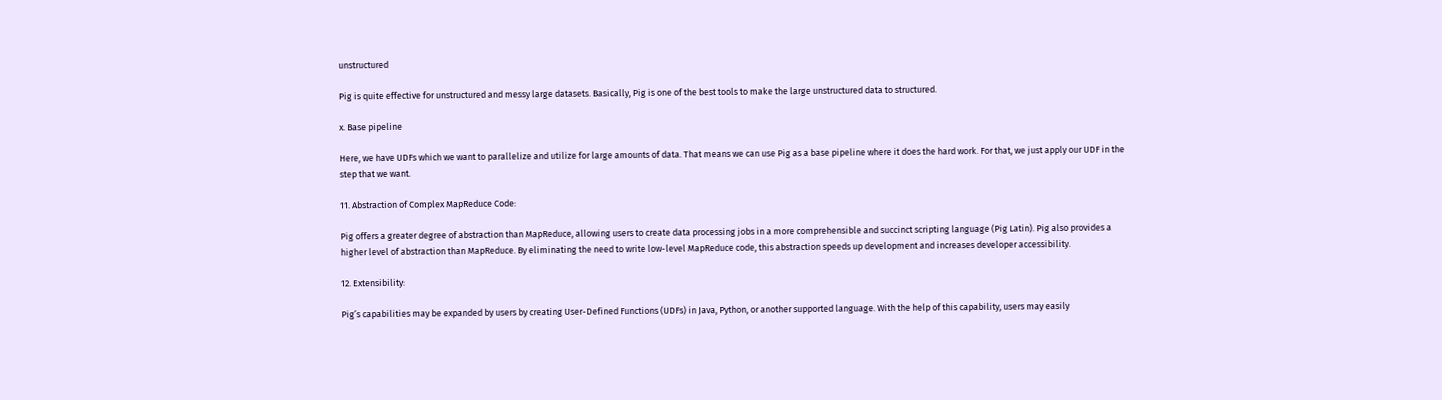unstructured

Pig is quite effective for unstructured and messy large datasets. Basically, Pig is one of the best tools to make the large unstructured data to structured.

x. Base pipeline

Here, we have UDFs which we want to parallelize and utilize for large amounts of data. That means we can use Pig as a base pipeline where it does the hard work. For that, we just apply our UDF in the step that we want.

11. Abstraction of Complex MapReduce Code:

Pig offers a greater degree of abstraction than MapReduce, allowing users to create data processing jobs in a more comprehensible and succinct scripting language (Pig Latin). Pig also provides a higher level of abstraction than MapReduce. By eliminating the need to write low-level MapReduce code, this abstraction speeds up development and increases developer accessibility.

12. Extensibility:

Pig’s capabilities may be expanded by users by creating User-Defined Functions (UDFs) in Java, Python, or another supported language. With the help of this capability, users may easily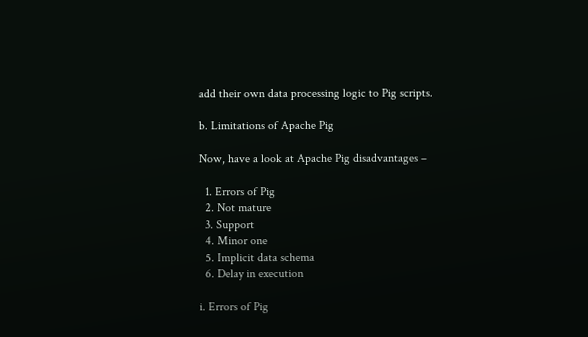add their own data processing logic to Pig scripts.

b. Limitations of Apache Pig

Now, have a look at Apache Pig disadvantages –

  1. Errors of Pig
  2. Not mature
  3. Support
  4. Minor one
  5. Implicit data schema
  6. Delay in execution

i. Errors of Pig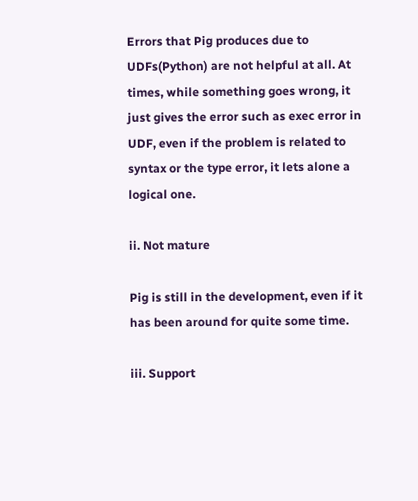Errors that Pig produces due to UDFs(Python) are not helpful at all. At times, while something goes wrong, it just gives the error such as exec error in UDF, even if the problem is related to syntax or the type error, it lets alone a logical one.

ii. Not mature

Pig is still in the development, even if it has been around for quite some time.

iii. Support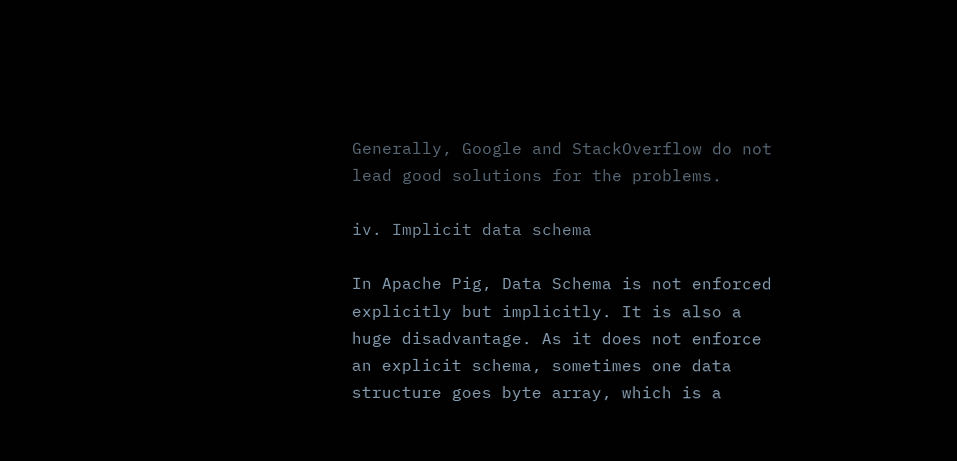Generally, Google and StackOverflow do not lead good solutions for the problems.

iv. Implicit data schema

In Apache Pig, Data Schema is not enforced explicitly but implicitly. It is also a huge disadvantage. As it does not enforce an explicit schema, sometimes one data structure goes byte array, which is a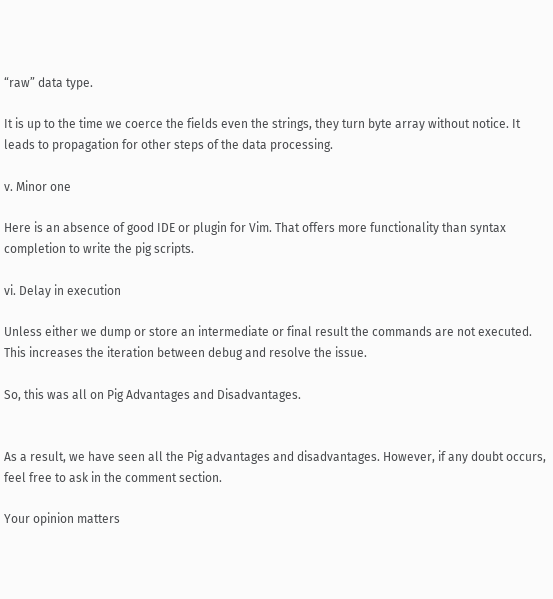“raw” data type.

It is up to the time we coerce the fields even the strings, they turn byte array without notice. It leads to propagation for other steps of the data processing.

v. Minor one

Here is an absence of good IDE or plugin for Vim. That offers more functionality than syntax completion to write the pig scripts.

vi. Delay in execution

Unless either we dump or store an intermediate or final result the commands are not executed. This increases the iteration between debug and resolve the issue.

So, this was all on Pig Advantages and Disadvantages.


As a result, we have seen all the Pig advantages and disadvantages. However, if any doubt occurs, feel free to ask in the comment section.

Your opinion matters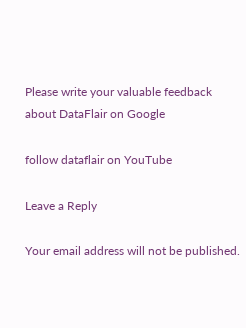Please write your valuable feedback about DataFlair on Google

follow dataflair on YouTube

Leave a Reply

Your email address will not be published.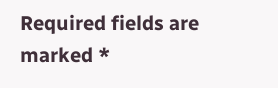Required fields are marked *